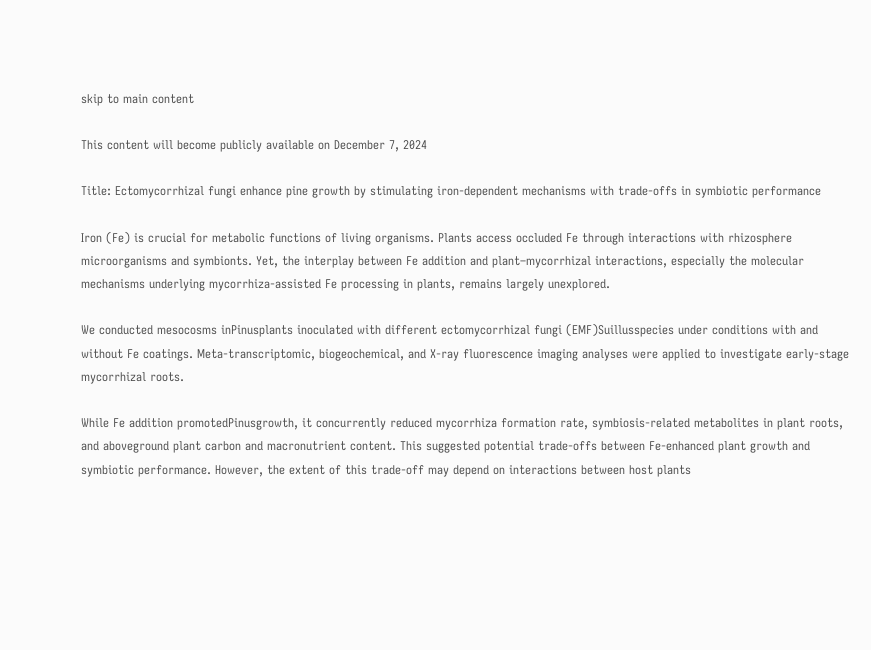skip to main content

This content will become publicly available on December 7, 2024

Title: Ectomycorrhizal fungi enhance pine growth by stimulating iron‐dependent mechanisms with trade‐offs in symbiotic performance

Iron (Fe) is crucial for metabolic functions of living organisms. Plants access occluded Fe through interactions with rhizosphere microorganisms and symbionts. Yet, the interplay between Fe addition and plant–mycorrhizal interactions, especially the molecular mechanisms underlying mycorrhiza‐assisted Fe processing in plants, remains largely unexplored.

We conducted mesocosms inPinusplants inoculated with different ectomycorrhizal fungi (EMF)Suillusspecies under conditions with and without Fe coatings. Meta‐transcriptomic, biogeochemical, and X‐ray fluorescence imaging analyses were applied to investigate early‐stage mycorrhizal roots.

While Fe addition promotedPinusgrowth, it concurrently reduced mycorrhiza formation rate, symbiosis‐related metabolites in plant roots, and aboveground plant carbon and macronutrient content. This suggested potential trade‐offs between Fe‐enhanced plant growth and symbiotic performance. However, the extent of this trade‐off may depend on interactions between host plants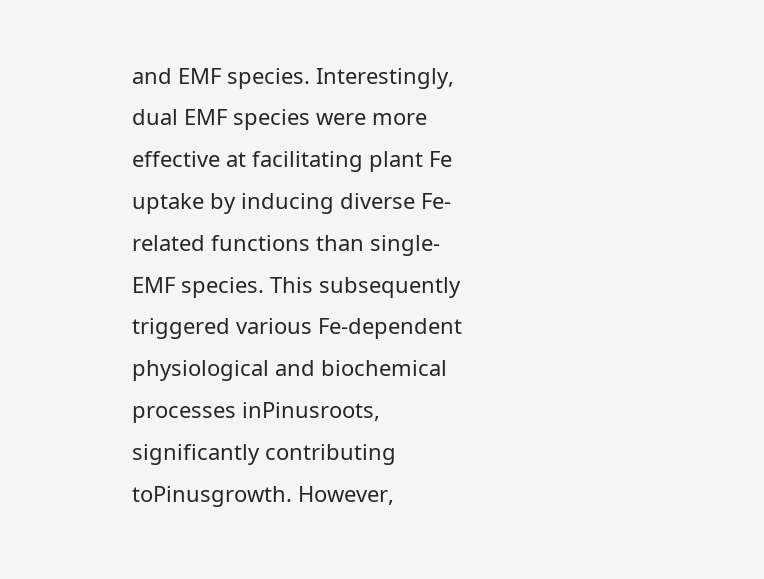and EMF species. Interestingly, dual EMF species were more effective at facilitating plant Fe uptake by inducing diverse Fe‐related functions than single‐EMF species. This subsequently triggered various Fe‐dependent physiological and biochemical processes inPinusroots, significantly contributing toPinusgrowth. However,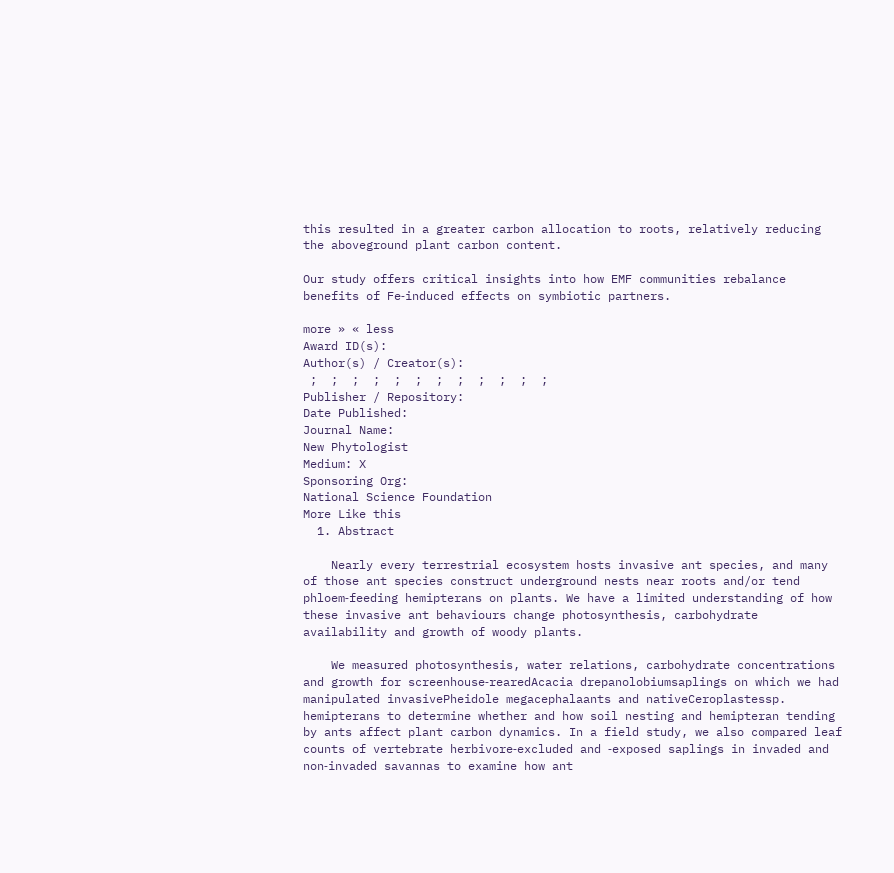this resulted in a greater carbon allocation to roots, relatively reducing the aboveground plant carbon content.

Our study offers critical insights into how EMF communities rebalance benefits of Fe‐induced effects on symbiotic partners.

more » « less
Award ID(s):
Author(s) / Creator(s):
 ;  ;  ;  ;  ;  ;  ;  ;  ;  ;  ;  ;
Publisher / Repository:
Date Published:
Journal Name:
New Phytologist
Medium: X
Sponsoring Org:
National Science Foundation
More Like this
  1. Abstract

    Nearly every terrestrial ecosystem hosts invasive ant species, and many of those ant species construct underground nests near roots and/or tend phloem‐feeding hemipterans on plants. We have a limited understanding of how these invasive ant behaviours change photosynthesis, carbohydrate availability and growth of woody plants.

    We measured photosynthesis, water relations, carbohydrate concentrations and growth for screenhouse‐rearedAcacia drepanolobiumsaplings on which we had manipulated invasivePheidole megacephalaants and nativeCeroplastessp. hemipterans to determine whether and how soil nesting and hemipteran tending by ants affect plant carbon dynamics. In a field study, we also compared leaf counts of vertebrate herbivore‐excluded and ‐exposed saplings in invaded and non‐invaded savannas to examine how ant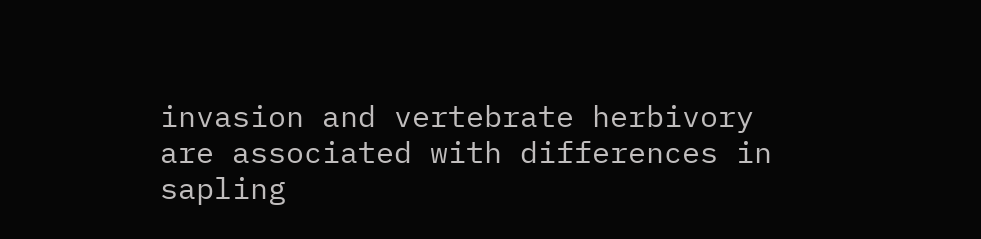invasion and vertebrate herbivory are associated with differences in sapling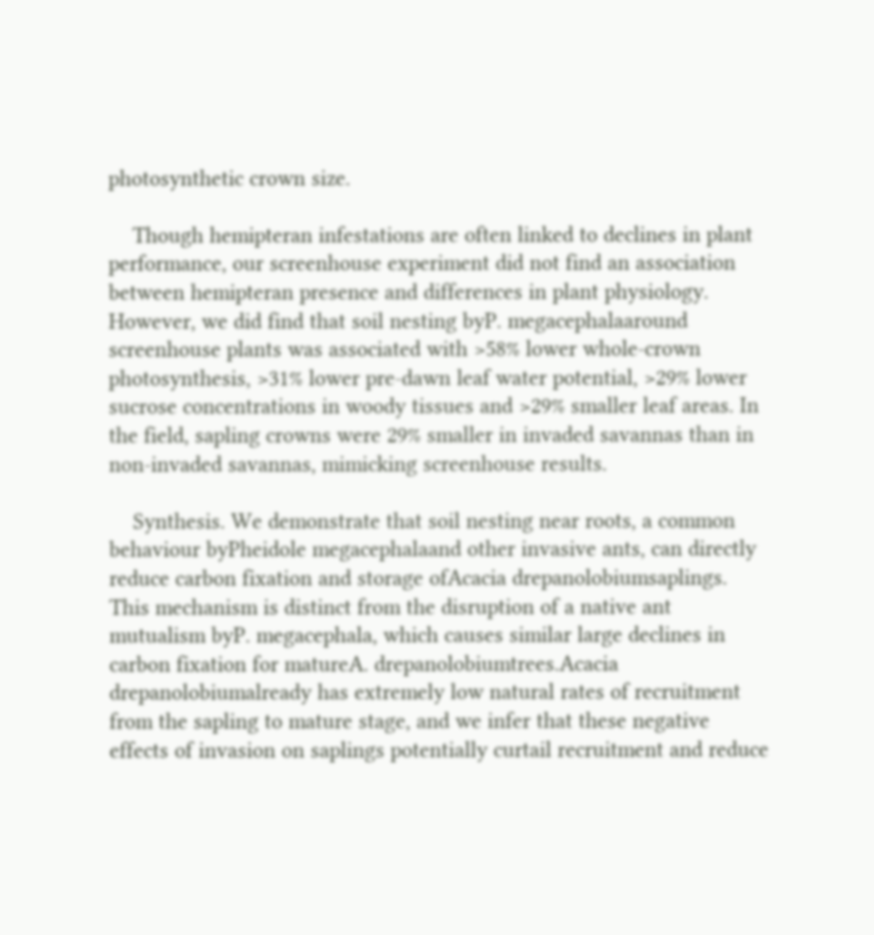photosynthetic crown size.

    Though hemipteran infestations are often linked to declines in plant performance, our screenhouse experiment did not find an association between hemipteran presence and differences in plant physiology. However, we did find that soil nesting byP. megacephalaaround screenhouse plants was associated with >58% lower whole‐crown photosynthesis, >31% lower pre‐dawn leaf water potential, >29% lower sucrose concentrations in woody tissues and >29% smaller leaf areas. In the field, sapling crowns were 29% smaller in invaded savannas than in non‐invaded savannas, mimicking screenhouse results.

    Synthesis. We demonstrate that soil nesting near roots, a common behaviour byPheidole megacephalaand other invasive ants, can directly reduce carbon fixation and storage ofAcacia drepanolobiumsaplings. This mechanism is distinct from the disruption of a native ant mutualism byP. megacephala, which causes similar large declines in carbon fixation for matureA. drepanolobiumtrees.Acacia drepanolobiumalready has extremely low natural rates of recruitment from the sapling to mature stage, and we infer that these negative effects of invasion on saplings potentially curtail recruitment and reduce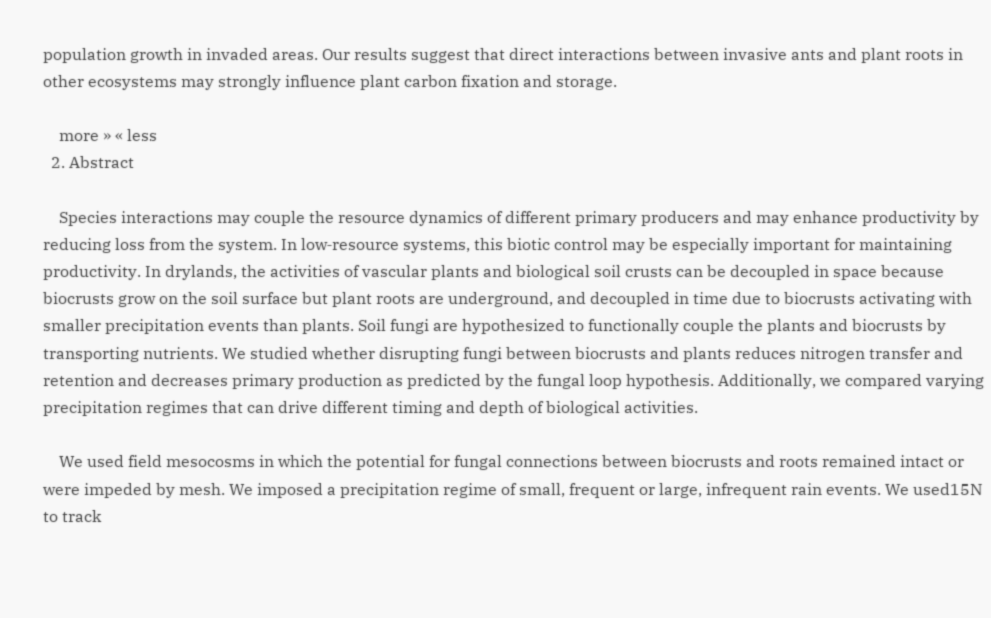population growth in invaded areas. Our results suggest that direct interactions between invasive ants and plant roots in other ecosystems may strongly influence plant carbon fixation and storage.

    more » « less
  2. Abstract

    Species interactions may couple the resource dynamics of different primary producers and may enhance productivity by reducing loss from the system. In low‐resource systems, this biotic control may be especially important for maintaining productivity. In drylands, the activities of vascular plants and biological soil crusts can be decoupled in space because biocrusts grow on the soil surface but plant roots are underground, and decoupled in time due to biocrusts activating with smaller precipitation events than plants. Soil fungi are hypothesized to functionally couple the plants and biocrusts by transporting nutrients. We studied whether disrupting fungi between biocrusts and plants reduces nitrogen transfer and retention and decreases primary production as predicted by the fungal loop hypothesis. Additionally, we compared varying precipitation regimes that can drive different timing and depth of biological activities.

    We used field mesocosms in which the potential for fungal connections between biocrusts and roots remained intact or were impeded by mesh. We imposed a precipitation regime of small, frequent or large, infrequent rain events. We used15N to track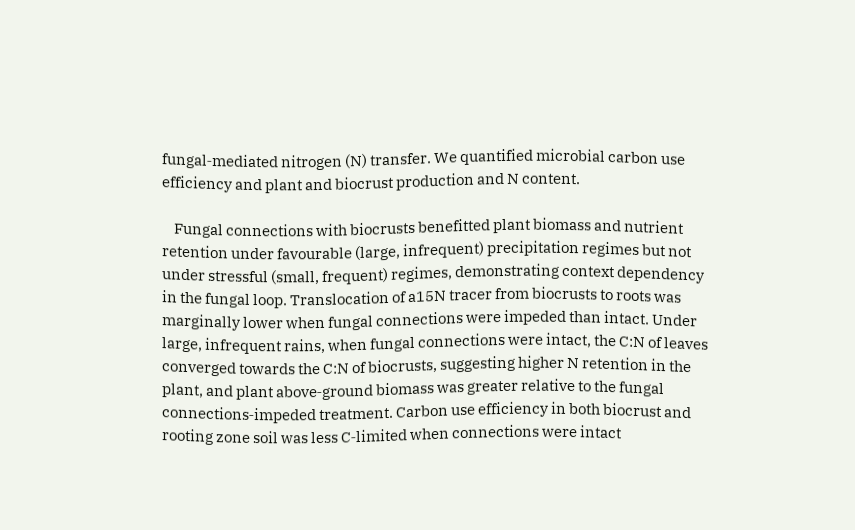fungal‐mediated nitrogen (N) transfer. We quantified microbial carbon use efficiency and plant and biocrust production and N content.

    Fungal connections with biocrusts benefitted plant biomass and nutrient retention under favourable (large, infrequent) precipitation regimes but not under stressful (small, frequent) regimes, demonstrating context dependency in the fungal loop. Translocation of a15N tracer from biocrusts to roots was marginally lower when fungal connections were impeded than intact. Under large, infrequent rains, when fungal connections were intact, the C:N of leaves converged towards the C:N of biocrusts, suggesting higher N retention in the plant, and plant above‐ground biomass was greater relative to the fungal connections‐impeded treatment. Carbon use efficiency in both biocrust and rooting zone soil was less C‐limited when connections were intact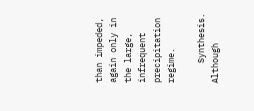than impeded, again only in the large, infrequent precipitation regime.

    Synthesis. Although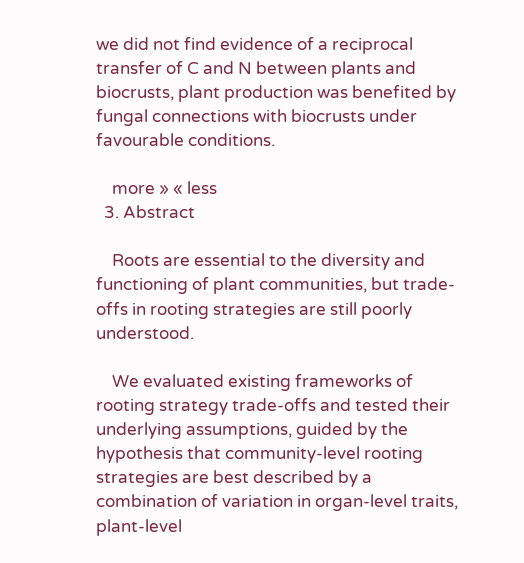we did not find evidence of a reciprocal transfer of C and N between plants and biocrusts, plant production was benefited by fungal connections with biocrusts under favourable conditions.

    more » « less
  3. Abstract

    Roots are essential to the diversity and functioning of plant communities, but trade‐offs in rooting strategies are still poorly understood.

    We evaluated existing frameworks of rooting strategy trade‐offs and tested their underlying assumptions, guided by the hypothesis that community‐level rooting strategies are best described by a combination of variation in organ‐level traits, plant‐level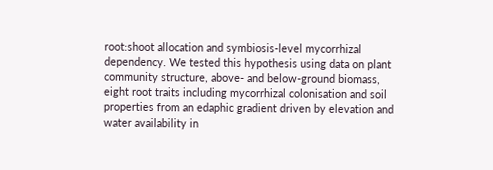root:shoot allocation and symbiosis‐level mycorrhizal dependency. We tested this hypothesis using data on plant community structure, above‐ and below‐ground biomass, eight root traits including mycorrhizal colonisation and soil properties from an edaphic gradient driven by elevation and water availability in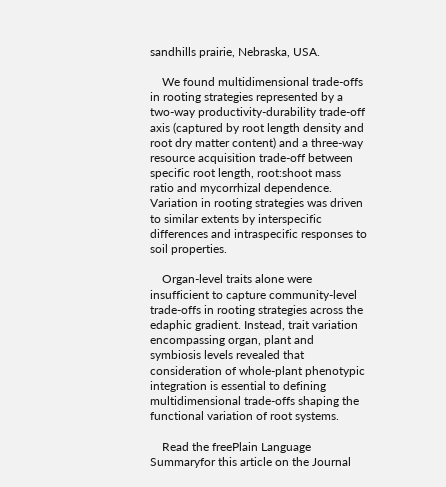sandhills prairie, Nebraska, USA.

    We found multidimensional trade‐offs in rooting strategies represented by a two‐way productivity‐durability trade‐off axis (captured by root length density and root dry matter content) and a three‐way resource acquisition trade‐off between specific root length, root:shoot mass ratio and mycorrhizal dependence. Variation in rooting strategies was driven to similar extents by interspecific differences and intraspecific responses to soil properties.

    Organ‐level traits alone were insufficient to capture community‐level trade‐offs in rooting strategies across the edaphic gradient. Instead, trait variation encompassing organ, plant and symbiosis levels revealed that consideration of whole‐plant phenotypic integration is essential to defining multidimensional trade‐offs shaping the functional variation of root systems.

    Read the freePlain Language Summaryfor this article on the Journal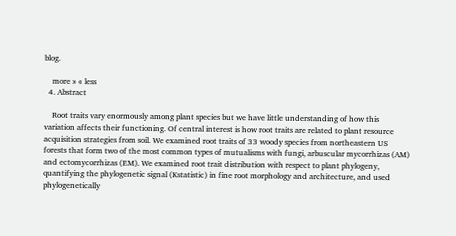blog.

    more » « less
  4. Abstract

    Root traits vary enormously among plant species but we have little understanding of how this variation affects their functioning. Of central interest is how root traits are related to plant resource acquisition strategies from soil. We examined root traits of 33 woody species from northeastern US forests that form two of the most common types of mutualisms with fungi, arbuscular mycorrhizas (AM) and ectomycorrhizas (EM). We examined root trait distribution with respect to plant phylogeny, quantifying the phylogenetic signal (Kstatistic) in fine root morphology and architecture, and used phylogenetically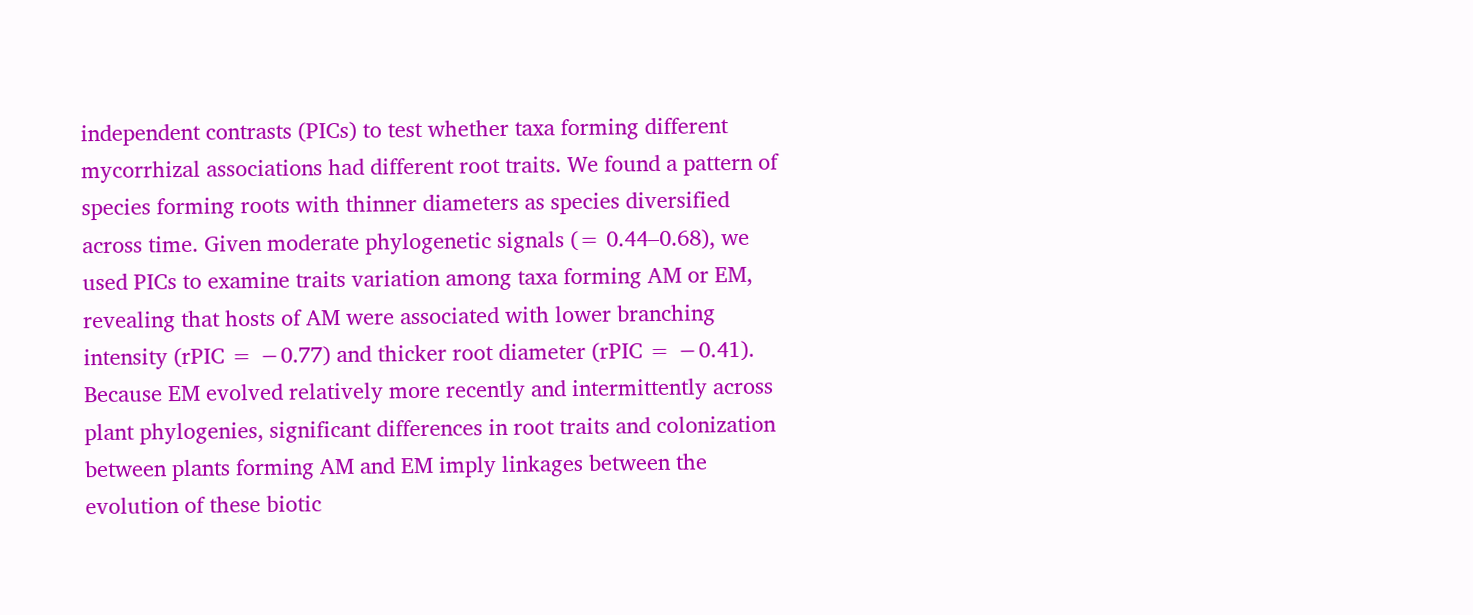independent contrasts (PICs) to test whether taxa forming different mycorrhizal associations had different root traits. We found a pattern of species forming roots with thinner diameters as species diversified across time. Given moderate phylogenetic signals (= 0.44–0.68), we used PICs to examine traits variation among taxa forming AM or EM, revealing that hosts of AM were associated with lower branching intensity (rPIC = −0.77) and thicker root diameter (rPIC = −0.41). Because EM evolved relatively more recently and intermittently across plant phylogenies, significant differences in root traits and colonization between plants forming AM and EM imply linkages between the evolution of these biotic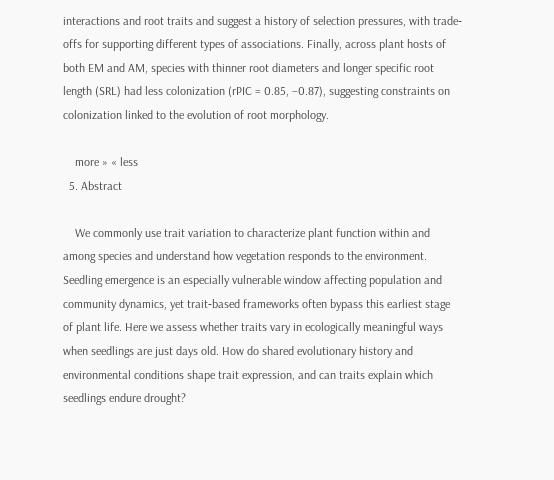interactions and root traits and suggest a history of selection pressures, with trade‐offs for supporting different types of associations. Finally, across plant hosts of both EM and AM, species with thinner root diameters and longer specific root length (SRL) had less colonization (rPIC = 0.85, −0.87), suggesting constraints on colonization linked to the evolution of root morphology.

    more » « less
  5. Abstract

    We commonly use trait variation to characterize plant function within and among species and understand how vegetation responds to the environment. Seedling emergence is an especially vulnerable window affecting population and community dynamics, yet trait‐based frameworks often bypass this earliest stage of plant life. Here we assess whether traits vary in ecologically meaningful ways when seedlings are just days old. How do shared evolutionary history and environmental conditions shape trait expression, and can traits explain which seedlings endure drought?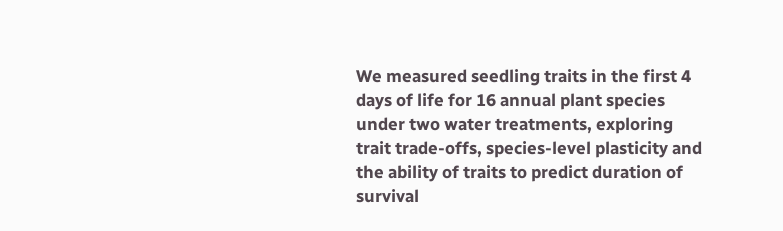We measured seedling traits in the first 4 days of life for 16 annual plant species under two water treatments, exploring trait trade‐offs, species‐level plasticity and the ability of traits to predict duration of survival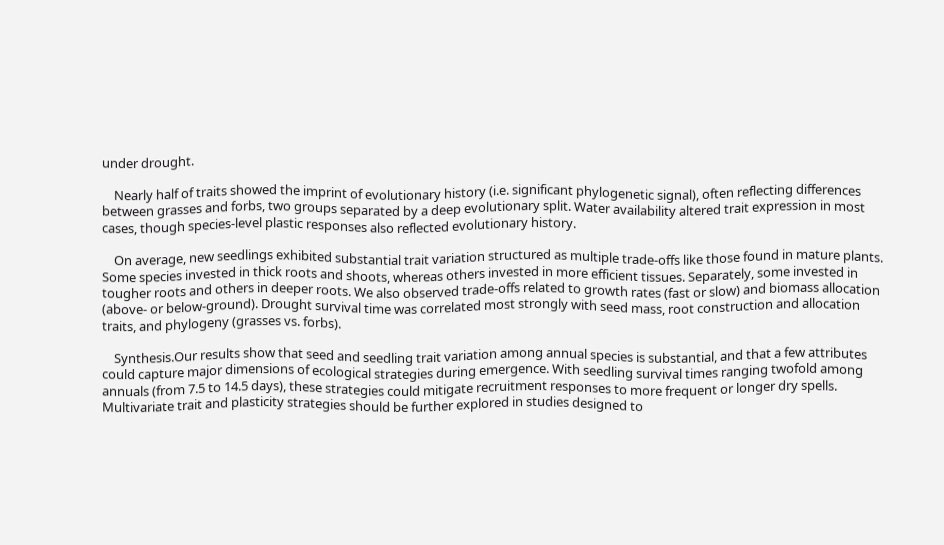under drought.

    Nearly half of traits showed the imprint of evolutionary history (i.e. significant phylogenetic signal), often reflecting differences between grasses and forbs, two groups separated by a deep evolutionary split. Water availability altered trait expression in most cases, though species‐level plastic responses also reflected evolutionary history.

    On average, new seedlings exhibited substantial trait variation structured as multiple trade‐offs like those found in mature plants. Some species invested in thick roots and shoots, whereas others invested in more efficient tissues. Separately, some invested in tougher roots and others in deeper roots. We also observed trade‐offs related to growth rates (fast or slow) and biomass allocation (above‐ or below‐ground). Drought survival time was correlated most strongly with seed mass, root construction and allocation traits, and phylogeny (grasses vs. forbs).

    Synthesis.Our results show that seed and seedling trait variation among annual species is substantial, and that a few attributes could capture major dimensions of ecological strategies during emergence. With seedling survival times ranging twofold among annuals (from 7.5 to 14.5 days), these strategies could mitigate recruitment responses to more frequent or longer dry spells. Multivariate trait and plasticity strategies should be further explored in studies designed to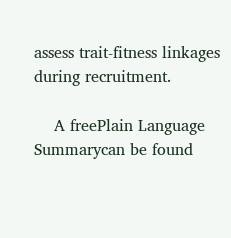assess trait‐fitness linkages during recruitment.

    A freePlain Language Summarycan be found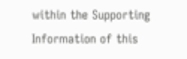within the Supporting Information of this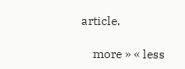article.

    more » « less